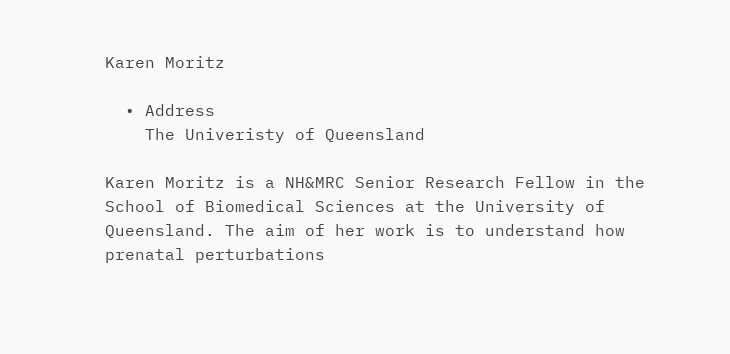Karen Moritz

  • Address
    The Univeristy of Queensland

Karen Moritz is a NH&MRC Senior Research Fellow in the School of Biomedical Sciences at the University of Queensland. The aim of her work is to understand how prenatal perturbations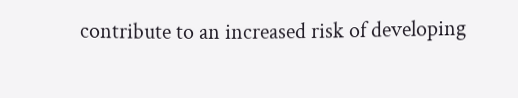contribute to an increased risk of developing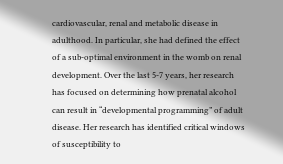cardiovascular, renal and metabolic disease in adulthood. In particular, she had defined the effect of a sub-optimal environment in the womb on renal development. Over the last 5-7 years, her research has focused on determining how prenatal alcohol can result in “developmental programming” of adult disease. Her research has identified critical windows of susceptibility to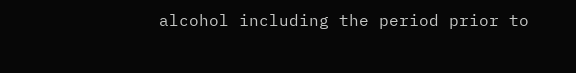alcohol including the period prior to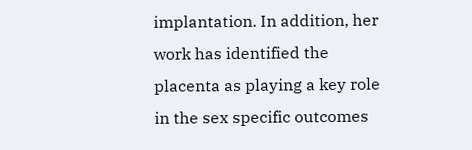implantation. In addition, her work has identified the placenta as playing a key role in the sex specific outcomes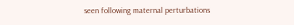seen following maternal perturbations